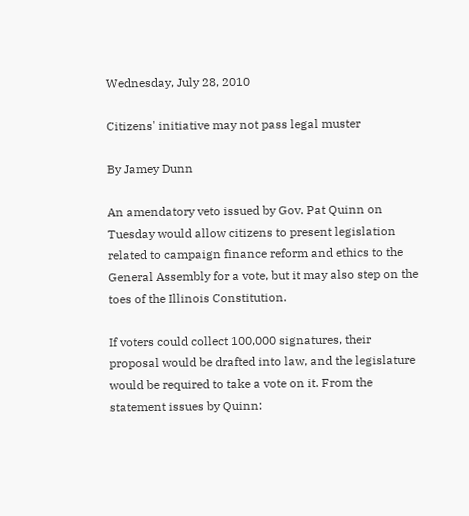Wednesday, July 28, 2010

Citizens' initiative may not pass legal muster

By Jamey Dunn

An amendatory veto issued by Gov. Pat Quinn on Tuesday would allow citizens to present legislation related to campaign finance reform and ethics to the General Assembly for a vote, but it may also step on the toes of the Illinois Constitution.

If voters could collect 100,000 signatures, their proposal would be drafted into law, and the legislature would be required to take a vote on it. From the statement issues by Quinn: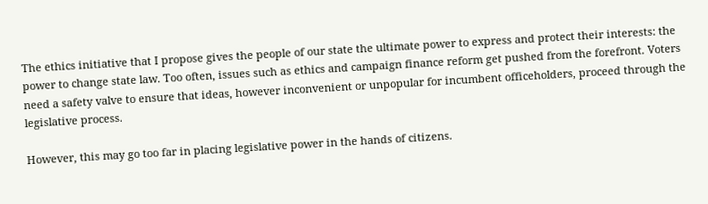The ethics initiative that I propose gives the people of our state the ultimate power to express and protect their interests: the power to change state law. Too often, issues such as ethics and campaign finance reform get pushed from the forefront. Voters need a safety valve to ensure that ideas, however inconvenient or unpopular for incumbent officeholders, proceed through the legislative process.

However, this may go too far in placing legislative power in the hands of citizens.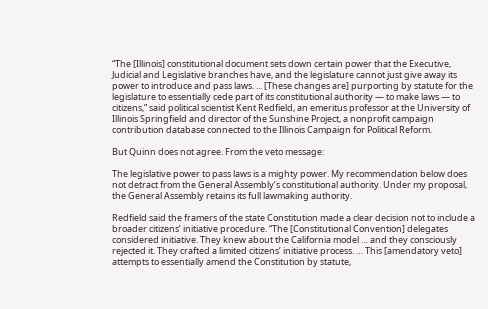“The [Illinois] constitutional document sets down certain power that the Executive, Judicial and Legislative branches have, and the legislature cannot just give away its power to introduce and pass laws. ... [These changes are] purporting by statute for the legislature to essentially cede part of its constitutional authority — to make laws — to citizens,” said political scientist Kent Redfield, an emeritus professor at the University of Illinois Springfield and director of the Sunshine Project, a nonprofit campaign contribution database connected to the Illinois Campaign for Political Reform.

But Quinn does not agree. From the veto message:

The legislative power to pass laws is a mighty power. My recommendation below does not detract from the General Assembly’s constitutional authority. Under my proposal, the General Assembly retains its full lawmaking authority.

Redfield said the framers of the state Constitution made a clear decision not to include a broader citizens’ initiative procedure. “The [Constitutional Convention] delegates considered initiative. They knew about the California model … and they consciously rejected it. They crafted a limited citizens’ initiative process. … This [amendatory veto] attempts to essentially amend the Constitution by statute,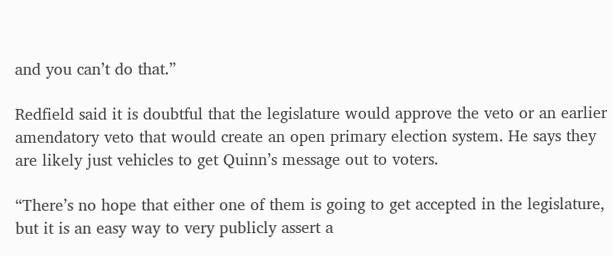and you can’t do that.”

Redfield said it is doubtful that the legislature would approve the veto or an earlier amendatory veto that would create an open primary election system. He says they are likely just vehicles to get Quinn’s message out to voters.

“There’s no hope that either one of them is going to get accepted in the legislature, but it is an easy way to very publicly assert a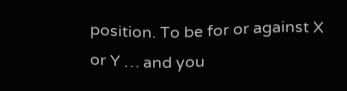position. To be for or against X or Y … and you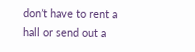don’t have to rent a hall or send out a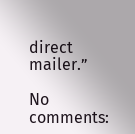direct mailer.”

No comments: